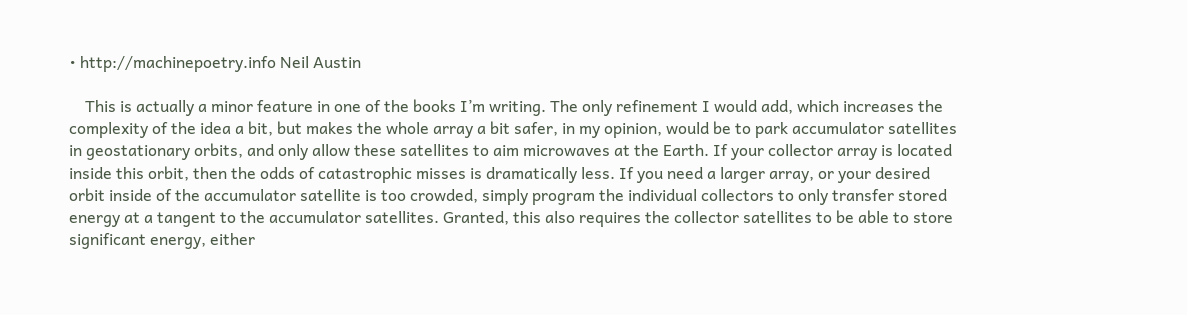• http://machinepoetry.info Neil Austin

    This is actually a minor feature in one of the books I’m writing. The only refinement I would add, which increases the complexity of the idea a bit, but makes the whole array a bit safer, in my opinion, would be to park accumulator satellites in geostationary orbits, and only allow these satellites to aim microwaves at the Earth. If your collector array is located inside this orbit, then the odds of catastrophic misses is dramatically less. If you need a larger array, or your desired orbit inside of the accumulator satellite is too crowded, simply program the individual collectors to only transfer stored energy at a tangent to the accumulator satellites. Granted, this also requires the collector satellites to be able to store significant energy, either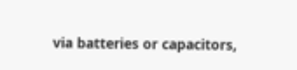via batteries or capacitors,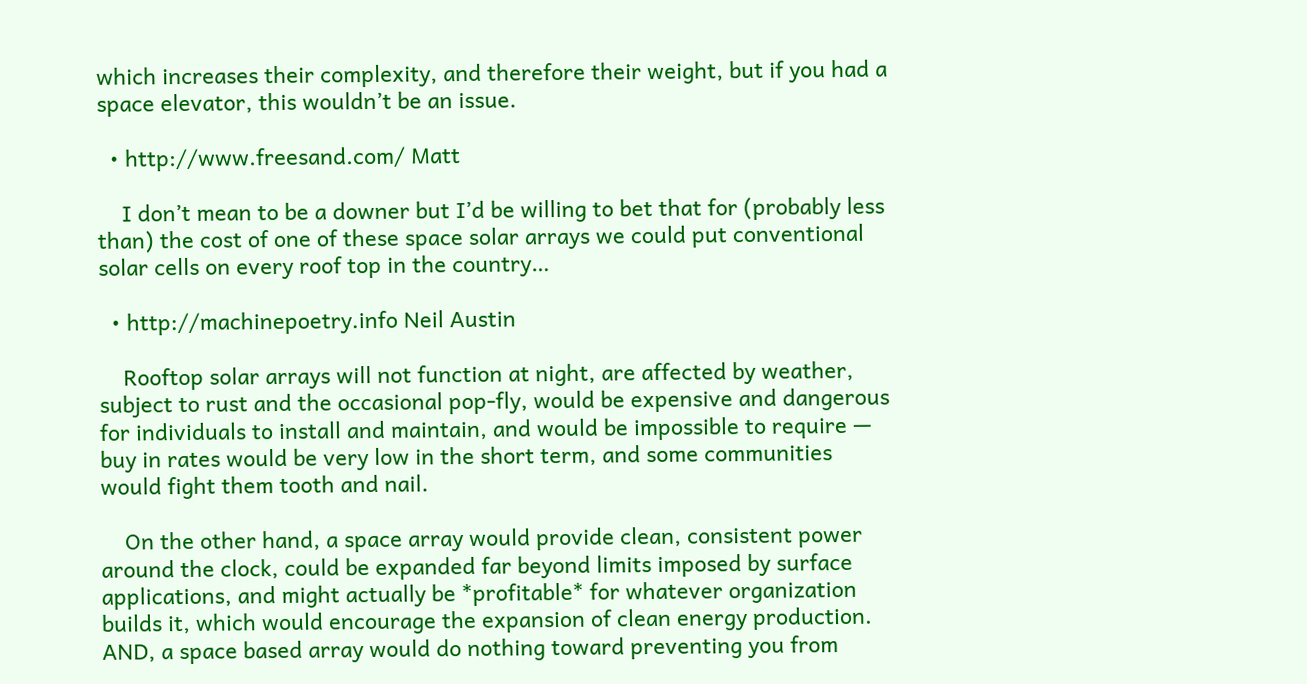which increases their complexity, and therefore their weight, but if you had a space elevator, this wouldn’t be an issue.

  • http://www.freesand.com/ Matt

    I don’t mean to be a downer but I’d be willing to bet that for (probably less than) the cost of one of these space solar arrays we could put conventional solar cells on every roof top in the country…

  • http://machinepoetry.info Neil Austin

    Rooftop solar arrays will not function at night, are affected by weather, subject to rust and the occasional pop-fly, would be expensive and dangerous for individuals to install and maintain, and would be impossible to require — buy in rates would be very low in the short term, and some communities would fight them tooth and nail.

    On the other hand, a space array would provide clean, consistent power around the clock, could be expanded far beyond limits imposed by surface applications, and might actually be *profitable* for whatever organization builds it, which would encourage the expansion of clean energy production. AND, a space based array would do nothing toward preventing you from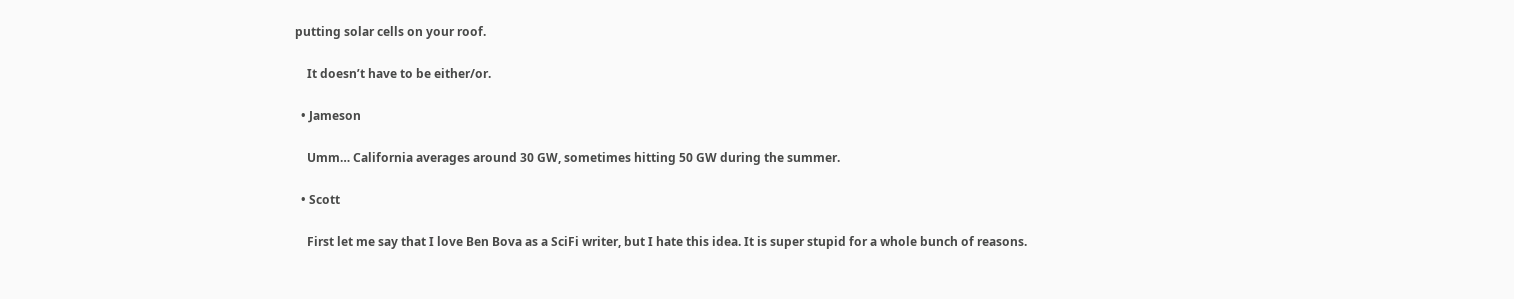putting solar cells on your roof.

    It doesn’t have to be either/or.

  • Jameson

    Umm… California averages around 30 GW, sometimes hitting 50 GW during the summer.

  • Scott

    First let me say that I love Ben Bova as a SciFi writer, but I hate this idea. It is super stupid for a whole bunch of reasons.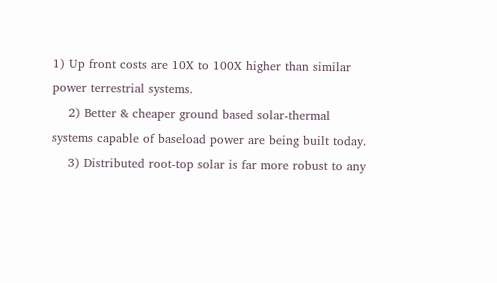1) Up front costs are 10X to 100X higher than similar power terrestrial systems.
    2) Better & cheaper ground based solar-thermal systems capable of baseload power are being built today.
    3) Distributed root-top solar is far more robust to any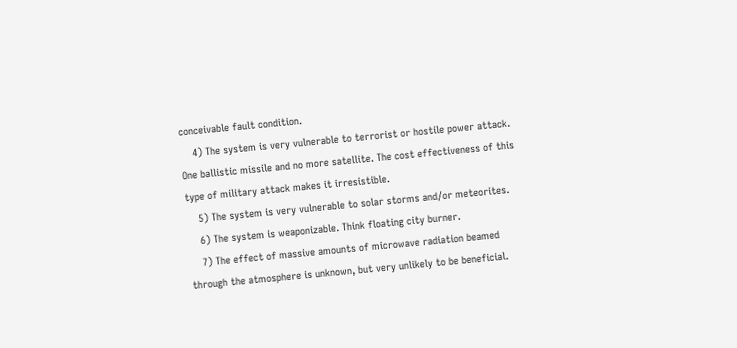conceivable fault condition.
    4) The system is very vulnerable to terrorist or hostile power attack. One ballistic missile and no more satellite. The cost effectiveness of this type of military attack makes it irresistible.
    5) The system is very vulnerable to solar storms and/or meteorites.
    6) The system is weaponizable. Think floating city burner.
    7) The effect of massive amounts of microwave radiation beamed through the atmosphere is unknown, but very unlikely to be beneficial.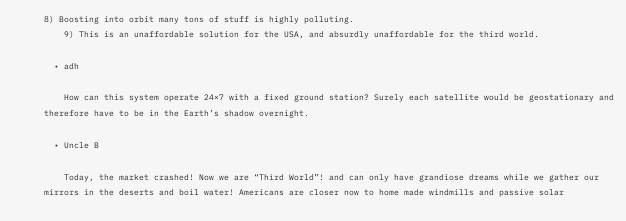8) Boosting into orbit many tons of stuff is highly polluting.
    9) This is an unaffordable solution for the USA, and absurdly unaffordable for the third world.

  • adh

    How can this system operate 24×7 with a fixed ground station? Surely each satellite would be geostationary and therefore have to be in the Earth’s shadow overnight.

  • Uncle B

    Today, the market crashed! Now we are “Third World”! and can only have grandiose dreams while we gather our mirrors in the deserts and boil water! Americans are closer now to home made windmills and passive solar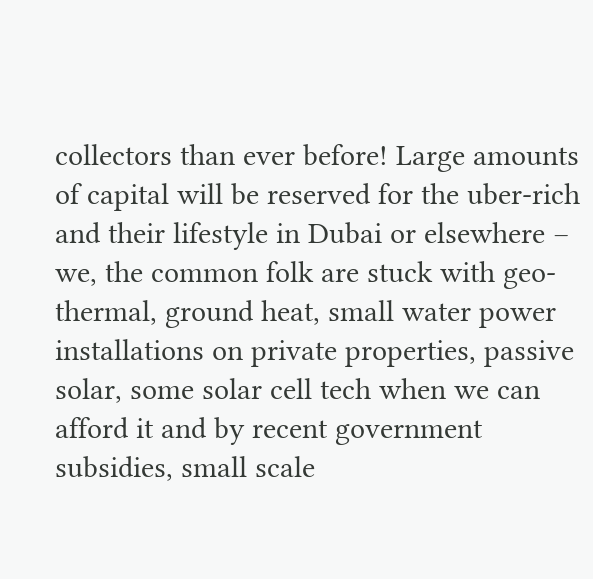collectors than ever before! Large amounts of capital will be reserved for the uber-rich and their lifestyle in Dubai or elsewhere – we, the common folk are stuck with geo-thermal, ground heat, small water power installations on private properties, passive solar, some solar cell tech when we can afford it and by recent government subsidies, small scale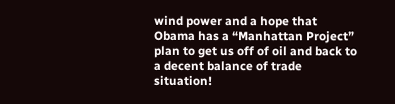wind power and a hope that Obama has a “Manhattan Project” plan to get us off of oil and back to a decent balance of trade situation!